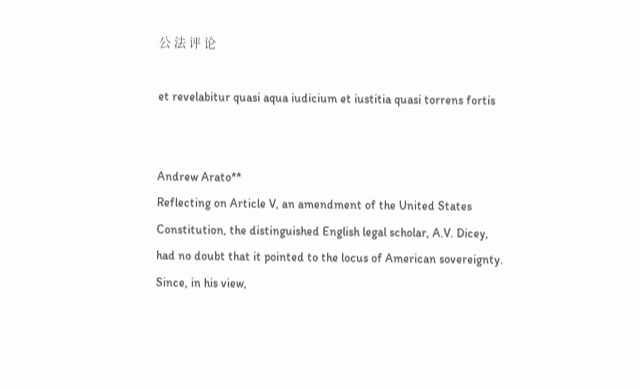公 法 评 论

et revelabitur quasi aqua iudicium et iustitia quasi torrens fortis


Andrew Arato**
Reflecting on Article V, an amendment of the United States
Constitution, the distinguished English legal scholar, A.V. Dicey,
had no doubt that it pointed to the locus of American sovereignty.
Since, in his view,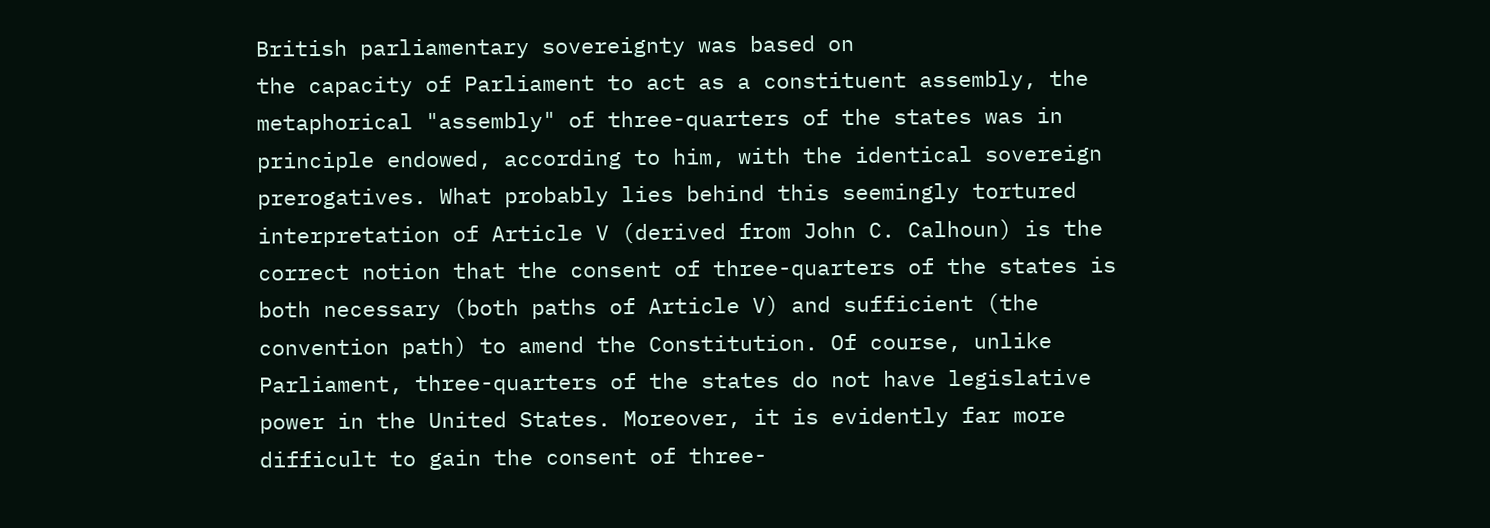British parliamentary sovereignty was based on
the capacity of Parliament to act as a constituent assembly, the
metaphorical "assembly" of three-quarters of the states was in
principle endowed, according to him, with the identical sovereign
prerogatives. What probably lies behind this seemingly tortured
interpretation of Article V (derived from John C. Calhoun) is the
correct notion that the consent of three-quarters of the states is
both necessary (both paths of Article V) and sufficient (the
convention path) to amend the Constitution. Of course, unlike
Parliament, three-quarters of the states do not have legislative
power in the United States. Moreover, it is evidently far more
difficult to gain the consent of three-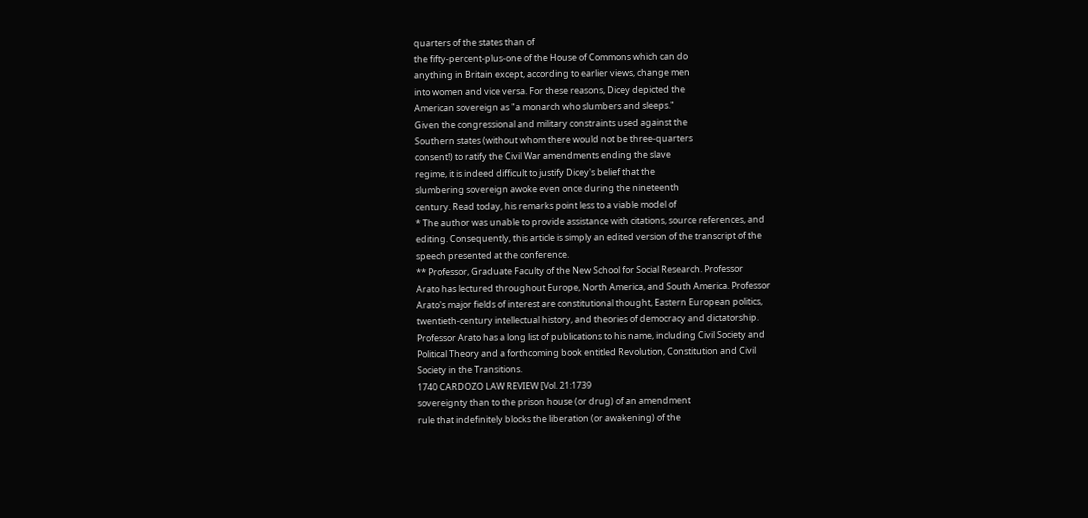quarters of the states than of
the fifty-percent-plus-one of the House of Commons which can do
anything in Britain except, according to earlier views, change men
into women and vice versa. For these reasons, Dicey depicted the
American sovereign as "a monarch who slumbers and sleeps."
Given the congressional and military constraints used against the
Southern states (without whom there would not be three-quarters
consent!) to ratify the Civil War amendments ending the slave
regime, it is indeed difficult to justify Dicey's belief that the
slumbering sovereign awoke even once during the nineteenth
century. Read today, his remarks point less to a viable model of
* The author was unable to provide assistance with citations, source references, and
editing. Consequently, this article is simply an edited version of the transcript of the
speech presented at the conference.
** Professor, Graduate Faculty of the New School for Social Research. Professor
Arato has lectured throughout Europe, North America, and South America. Professor
Arato's major fields of interest are constitutional thought, Eastern European politics,
twentieth-century intellectual history, and theories of democracy and dictatorship.
Professor Arato has a long list of publications to his name, including Civil Society and
Political Theory and a forthcoming book entitled Revolution, Constitution and Civil
Society in the Transitions.
1740 CARDOZO LAW REVIEW [Vol. 21:1739
sovereignty than to the prison house (or drug) of an amendment
rule that indefinitely blocks the liberation (or awakening) of the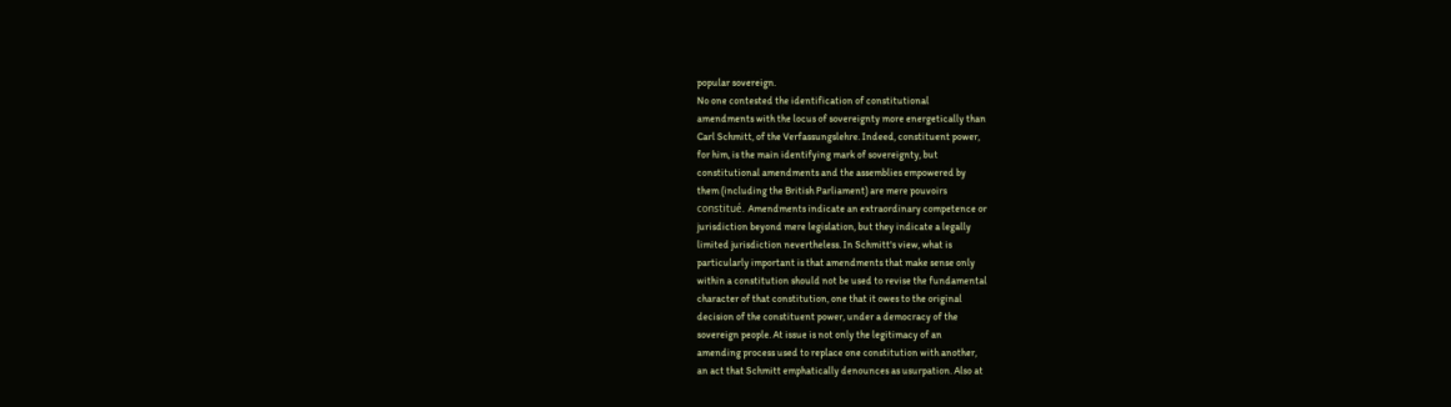popular sovereign.
No one contested the identification of constitutional
amendments with the locus of sovereignty more energetically than
Carl Schmitt, of the Verfassungslehre. Indeed, constituent power,
for him, is the main identifying mark of sovereignty, but
constitutional amendments and the assemblies empowered by
them (including the British Parliament) are mere pouvoirs
constitué. Amendments indicate an extraordinary competence or
jurisdiction beyond mere legislation, but they indicate a legally
limited jurisdiction nevertheless. In Schmitt's view, what is
particularly important is that amendments that make sense only
within a constitution should not be used to revise the fundamental
character of that constitution, one that it owes to the original
decision of the constituent power, under a democracy of the
sovereign people. At issue is not only the legitimacy of an
amending process used to replace one constitution with another,
an act that Schmitt emphatically denounces as usurpation. Also at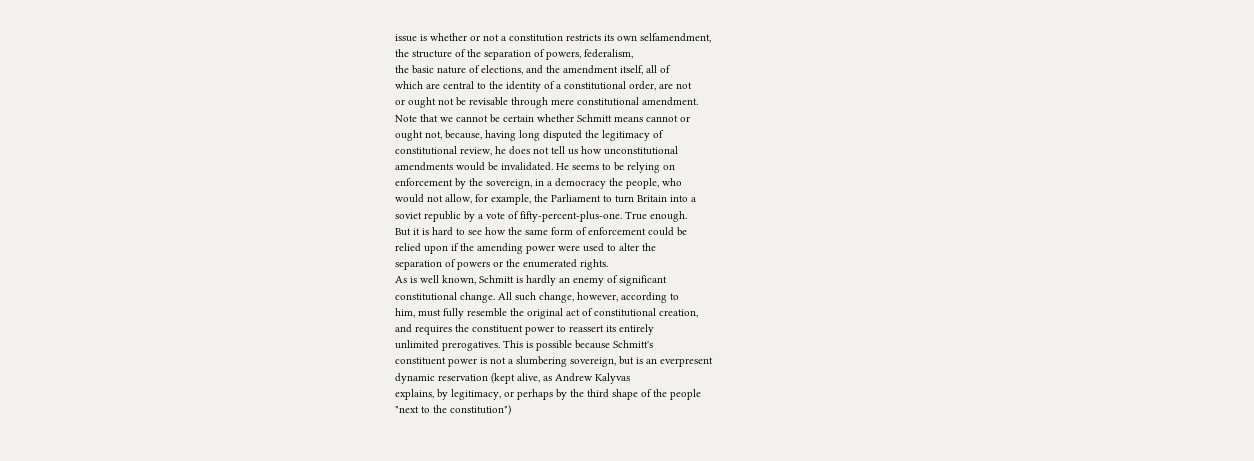issue is whether or not a constitution restricts its own selfamendment,
the structure of the separation of powers, federalism,
the basic nature of elections, and the amendment itself, all of
which are central to the identity of a constitutional order, are not
or ought not be revisable through mere constitutional amendment.
Note that we cannot be certain whether Schmitt means cannot or
ought not, because, having long disputed the legitimacy of
constitutional review, he does not tell us how unconstitutional
amendments would be invalidated. He seems to be relying on
enforcement by the sovereign, in a democracy the people, who
would not allow, for example, the Parliament to turn Britain into a
soviet republic by a vote of fifty-percent-plus-one. True enough.
But it is hard to see how the same form of enforcement could be
relied upon if the amending power were used to alter the
separation of powers or the enumerated rights.
As is well known, Schmitt is hardly an enemy of significant
constitutional change. All such change, however, according to
him, must fully resemble the original act of constitutional creation,
and requires the constituent power to reassert its entirely
unlimited prerogatives. This is possible because Schmitt's
constituent power is not a slumbering sovereign, but is an everpresent
dynamic reservation (kept alive, as Andrew Kalyvas
explains, by legitimacy, or perhaps by the third shape of the people
"next to the constitution")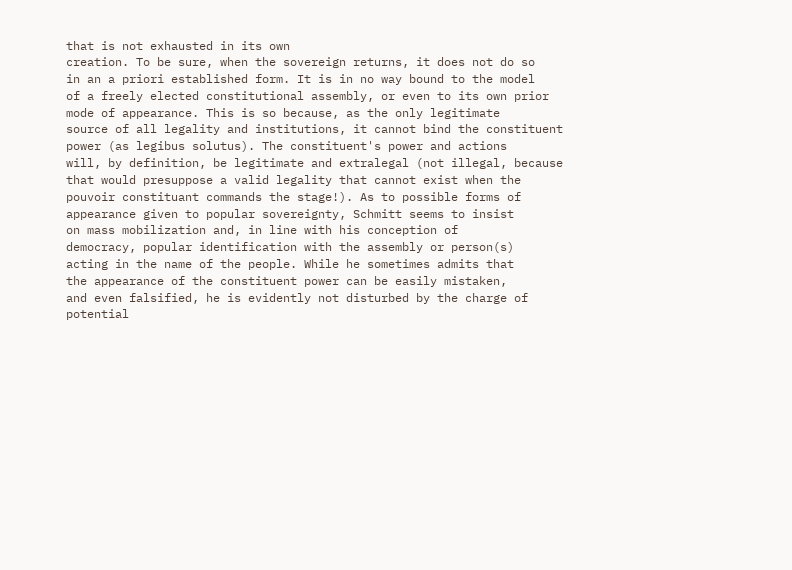that is not exhausted in its own
creation. To be sure, when the sovereign returns, it does not do so
in an a priori established form. It is in no way bound to the model
of a freely elected constitutional assembly, or even to its own prior
mode of appearance. This is so because, as the only legitimate
source of all legality and institutions, it cannot bind the constituent
power (as legibus solutus). The constituent's power and actions
will, by definition, be legitimate and extralegal (not illegal, because
that would presuppose a valid legality that cannot exist when the
pouvoir constituant commands the stage!). As to possible forms of
appearance given to popular sovereignty, Schmitt seems to insist
on mass mobilization and, in line with his conception of
democracy, popular identification with the assembly or person(s)
acting in the name of the people. While he sometimes admits that
the appearance of the constituent power can be easily mistaken,
and even falsified, he is evidently not disturbed by the charge of
potential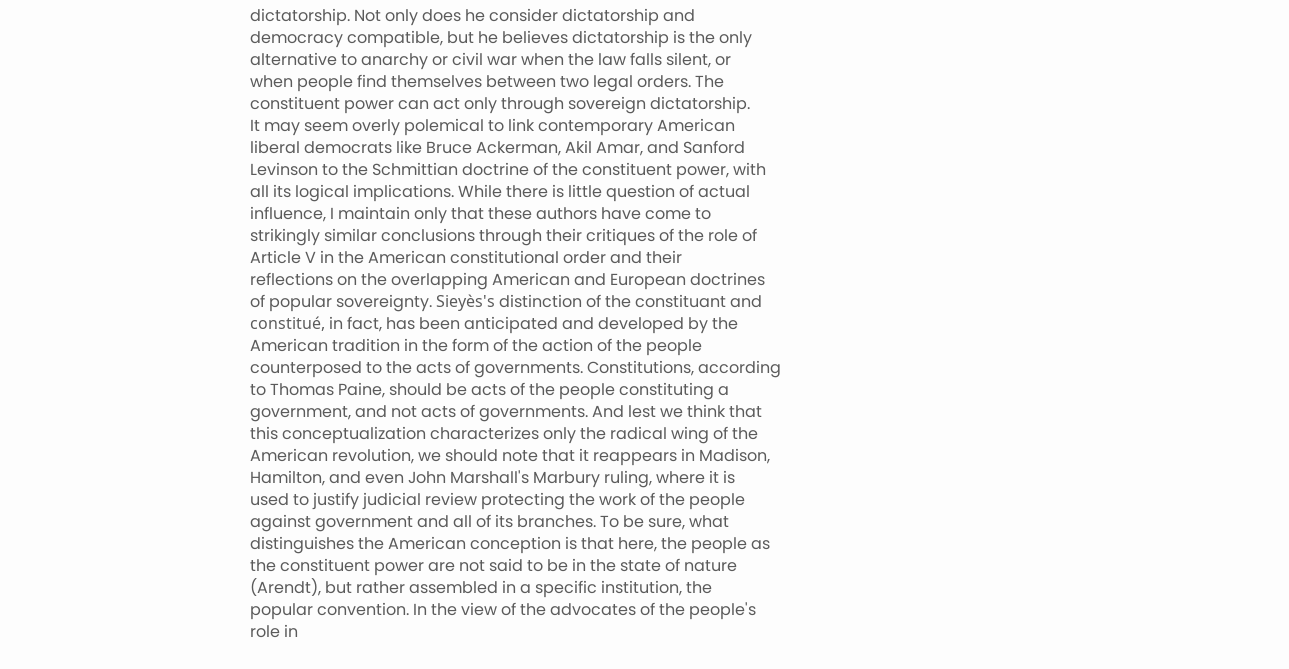dictatorship. Not only does he consider dictatorship and
democracy compatible, but he believes dictatorship is the only
alternative to anarchy or civil war when the law falls silent, or
when people find themselves between two legal orders. The
constituent power can act only through sovereign dictatorship.
It may seem overly polemical to link contemporary American
liberal democrats like Bruce Ackerman, Akil Amar, and Sanford
Levinson to the Schmittian doctrine of the constituent power, with
all its logical implications. While there is little question of actual
influence, I maintain only that these authors have come to
strikingly similar conclusions through their critiques of the role of
Article V in the American constitutional order and their
reflections on the overlapping American and European doctrines
of popular sovereignty. Sieyès's distinction of the constituant and
constitué, in fact, has been anticipated and developed by the
American tradition in the form of the action of the people
counterposed to the acts of governments. Constitutions, according
to Thomas Paine, should be acts of the people constituting a
government, and not acts of governments. And lest we think that
this conceptualization characterizes only the radical wing of the
American revolution, we should note that it reappears in Madison,
Hamilton, and even John Marshall's Marbury ruling, where it is
used to justify judicial review protecting the work of the people
against government and all of its branches. To be sure, what
distinguishes the American conception is that here, the people as
the constituent power are not said to be in the state of nature
(Arendt), but rather assembled in a specific institution, the
popular convention. In the view of the advocates of the people's
role in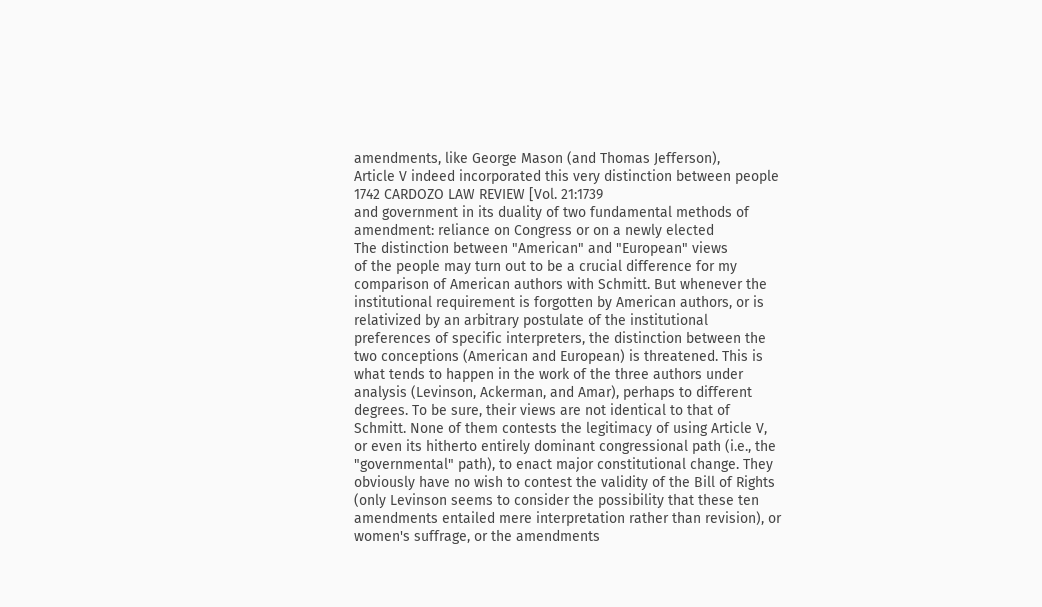amendments, like George Mason (and Thomas Jefferson),
Article V indeed incorporated this very distinction between people
1742 CARDOZO LAW REVIEW [Vol. 21:1739
and government in its duality of two fundamental methods of
amendment: reliance on Congress or on a newly elected
The distinction between "American" and "European" views
of the people may turn out to be a crucial difference for my
comparison of American authors with Schmitt. But whenever the
institutional requirement is forgotten by American authors, or is
relativized by an arbitrary postulate of the institutional
preferences of specific interpreters, the distinction between the
two conceptions (American and European) is threatened. This is
what tends to happen in the work of the three authors under
analysis (Levinson, Ackerman, and Amar), perhaps to different
degrees. To be sure, their views are not identical to that of
Schmitt. None of them contests the legitimacy of using Article V,
or even its hitherto entirely dominant congressional path (i.e., the
"governmental" path), to enact major constitutional change. They
obviously have no wish to contest the validity of the Bill of Rights
(only Levinson seems to consider the possibility that these ten
amendments entailed mere interpretation rather than revision), or
women's suffrage, or the amendments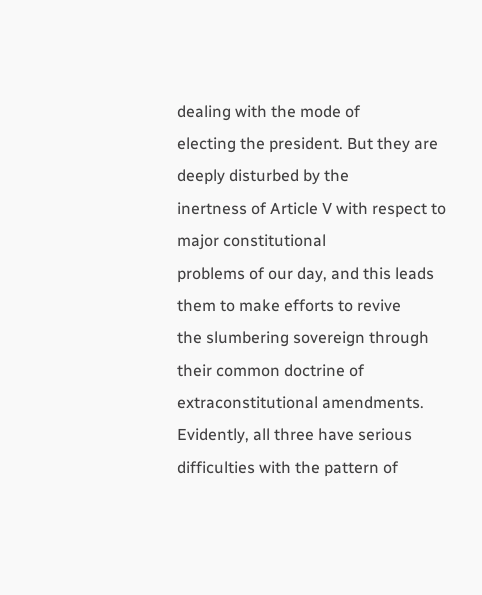dealing with the mode of
electing the president. But they are deeply disturbed by the
inertness of Article V with respect to major constitutional
problems of our day, and this leads them to make efforts to revive
the slumbering sovereign through their common doctrine of
extraconstitutional amendments. Evidently, all three have serious
difficulties with the pattern of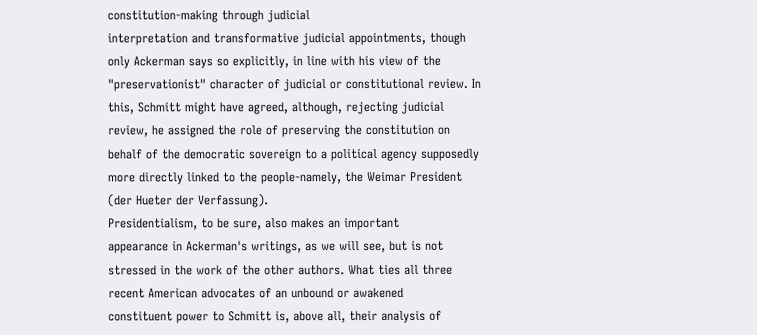constitution-making through judicial
interpretation and transformative judicial appointments, though
only Ackerman says so explicitly, in line with his view of the
"preservationist" character of judicial or constitutional review. In
this, Schmitt might have agreed, although, rejecting judicial
review, he assigned the role of preserving the constitution on
behalf of the democratic sovereign to a political agency supposedly
more directly linked to the people-namely, the Weimar President
(der Hueter der Verfassung).
Presidentialism, to be sure, also makes an important
appearance in Ackerman's writings, as we will see, but is not
stressed in the work of the other authors. What ties all three
recent American advocates of an unbound or awakened
constituent power to Schmitt is, above all, their analysis of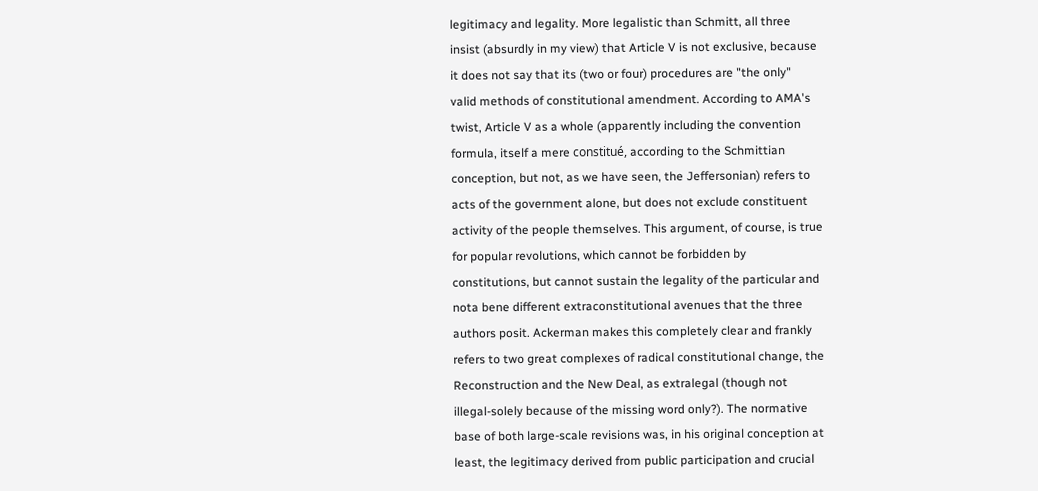legitimacy and legality. More legalistic than Schmitt, all three
insist (absurdly in my view) that Article V is not exclusive, because
it does not say that its (two or four) procedures are "the only"
valid methods of constitutional amendment. According to AMA's
twist, Article V as a whole (apparently including the convention
formula, itself a mere constitué, according to the Schmittian
conception, but not, as we have seen, the Jeffersonian) refers to
acts of the government alone, but does not exclude constituent
activity of the people themselves. This argument, of course, is true
for popular revolutions, which cannot be forbidden by
constitutions, but cannot sustain the legality of the particular and
nota bene different extraconstitutional avenues that the three
authors posit. Ackerman makes this completely clear and frankly
refers to two great complexes of radical constitutional change, the
Reconstruction and the New Deal, as extralegal (though not
illegal-solely because of the missing word only?). The normative
base of both large-scale revisions was, in his original conception at
least, the legitimacy derived from public participation and crucial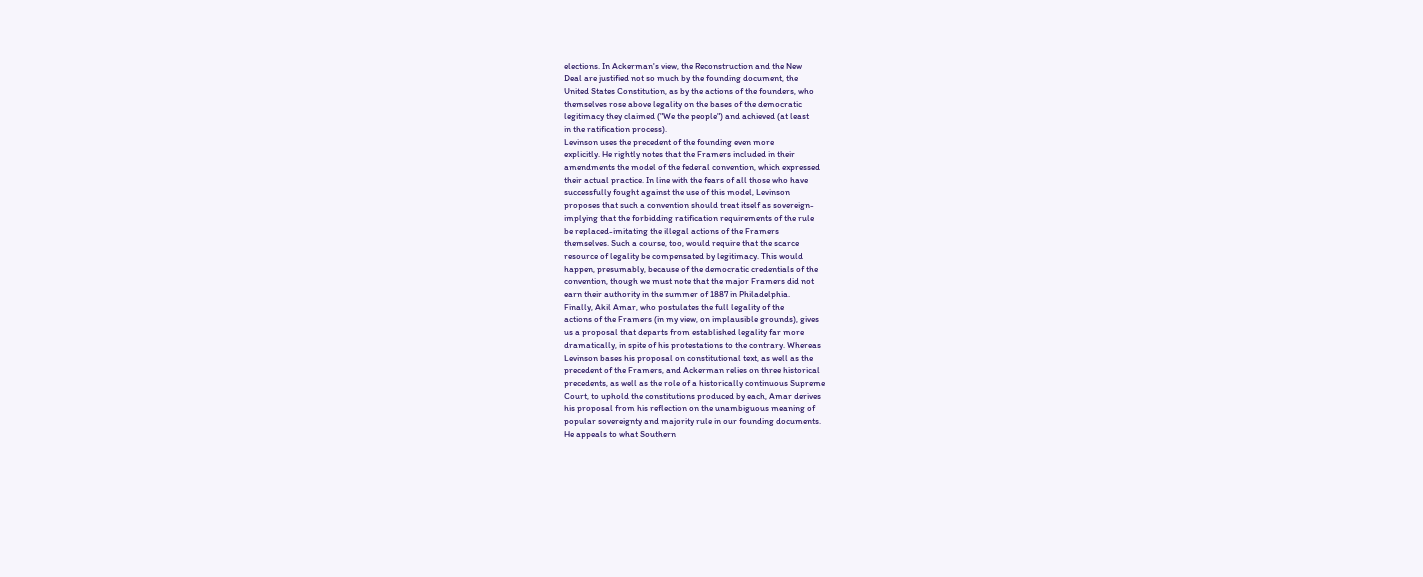elections. In Ackerman's view, the Reconstruction and the New
Deal are justified not so much by the founding document, the
United States Constitution, as by the actions of the founders, who
themselves rose above legality on the bases of the democratic
legitimacy they claimed ("We the people") and achieved (at least
in the ratification process).
Levinson uses the precedent of the founding even more
explicitly. He rightly notes that the Framers included in their
amendments the model of the federal convention, which expressed
their actual practice. In line with the fears of all those who have
successfully fought against the use of this model, Levinson
proposes that such a convention should treat itself as sovereign-
implying that the forbidding ratification requirements of the rule
be replaced-imitating the illegal actions of the Framers
themselves. Such a course, too, would require that the scarce
resource of legality be compensated by legitimacy. This would
happen, presumably, because of the democratic credentials of the
convention, though we must note that the major Framers did not
earn their authority in the summer of 1887 in Philadelphia.
Finally, Akil Amar, who postulates the full legality of the
actions of the Framers (in my view, on implausible grounds), gives
us a proposal that departs from established legality far more
dramatically, in spite of his protestations to the contrary. Whereas
Levinson bases his proposal on constitutional text, as well as the
precedent of the Framers, and Ackerman relies on three historical
precedents, as well as the role of a historically continuous Supreme
Court, to uphold the constitutions produced by each, Amar derives
his proposal from his reflection on the unambiguous meaning of
popular sovereignty and majority rule in our founding documents.
He appeals to what Southern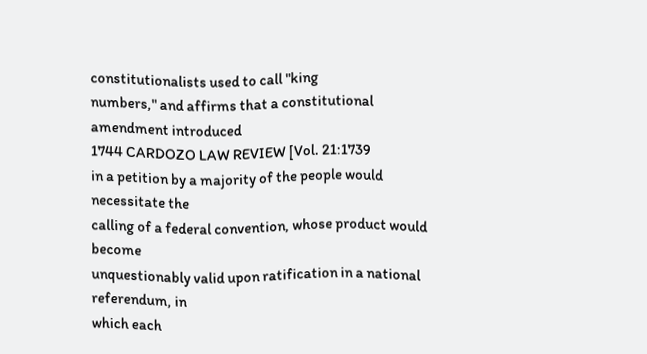constitutionalists used to call "king
numbers," and affirms that a constitutional amendment introduced
1744 CARDOZO LAW REVIEW [Vol. 21:1739
in a petition by a majority of the people would necessitate the
calling of a federal convention, whose product would become
unquestionably valid upon ratification in a national referendum, in
which each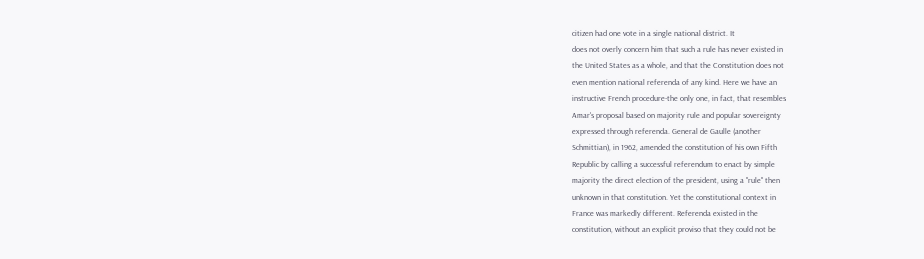citizen had one vote in a single national district. It
does not overly concern him that such a rule has never existed in
the United States as a whole, and that the Constitution does not
even mention national referenda of any kind. Here we have an
instructive French procedure-the only one, in fact, that resembles
Amar's proposal based on majority rule and popular sovereignty
expressed through referenda. General de Gaulle (another
Schmittian), in 1962, amended the constitution of his own Fifth
Republic by calling a successful referendum to enact by simple
majority the direct election of the president, using a "rule" then
unknown in that constitution. Yet the constitutional context in
France was markedly different. Referenda existed in the
constitution, without an explicit proviso that they could not be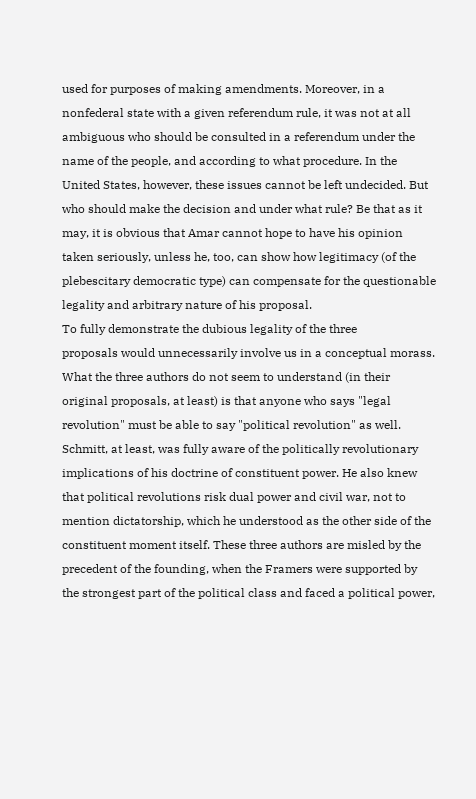used for purposes of making amendments. Moreover, in a
nonfederal state with a given referendum rule, it was not at all
ambiguous who should be consulted in a referendum under the
name of the people, and according to what procedure. In the
United States, however, these issues cannot be left undecided. But
who should make the decision and under what rule? Be that as it
may, it is obvious that Amar cannot hope to have his opinion
taken seriously, unless he, too, can show how legitimacy (of the
plebescitary democratic type) can compensate for the questionable
legality and arbitrary nature of his proposal.
To fully demonstrate the dubious legality of the three
proposals would unnecessarily involve us in a conceptual morass.
What the three authors do not seem to understand (in their
original proposals, at least) is that anyone who says "legal
revolution" must be able to say "political revolution" as well.
Schmitt, at least, was fully aware of the politically revolutionary
implications of his doctrine of constituent power. He also knew
that political revolutions risk dual power and civil war, not to
mention dictatorship, which he understood as the other side of the
constituent moment itself. These three authors are misled by the
precedent of the founding, when the Framers were supported by
the strongest part of the political class and faced a political power,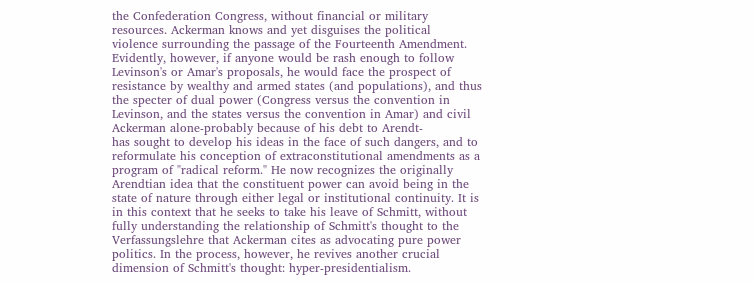the Confederation Congress, without financial or military
resources. Ackerman knows and yet disguises the political
violence surrounding the passage of the Fourteenth Amendment.
Evidently, however, if anyone would be rash enough to follow
Levinson's or Amar's proposals, he would face the prospect of
resistance by wealthy and armed states (and populations), and thus
the specter of dual power (Congress versus the convention in
Levinson, and the states versus the convention in Amar) and civil
Ackerman alone-probably because of his debt to Arendt-
has sought to develop his ideas in the face of such dangers, and to
reformulate his conception of extraconstitutional amendments as a
program of "radical reform." He now recognizes the originally
Arendtian idea that the constituent power can avoid being in the
state of nature through either legal or institutional continuity. It is
in this context that he seeks to take his leave of Schmitt, without
fully understanding the relationship of Schmitt's thought to the
Verfassungslehre that Ackerman cites as advocating pure power
politics. In the process, however, he revives another crucial
dimension of Schmitt's thought: hyper-presidentialism.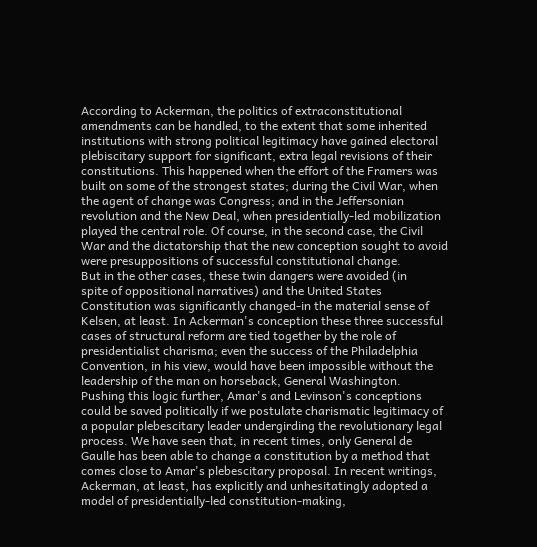According to Ackerman, the politics of extraconstitutional
amendments can be handled, to the extent that some inherited
institutions with strong political legitimacy have gained electoral
plebiscitary support for significant, extra legal revisions of their
constitutions. This happened when the effort of the Framers was
built on some of the strongest states; during the Civil War, when
the agent of change was Congress; and in the Jeffersonian
revolution and the New Deal, when presidentially-led mobilization
played the central role. Of course, in the second case, the Civil
War and the dictatorship that the new conception sought to avoid
were presuppositions of successful constitutional change.
But in the other cases, these twin dangers were avoided (in
spite of oppositional narratives) and the United States
Constitution was significantly changed-in the material sense of
Kelsen, at least. In Ackerman's conception these three successful
cases of structural reform are tied together by the role of
presidentialist charisma; even the success of the Philadelphia
Convention, in his view, would have been impossible without the
leadership of the man on horseback, General Washington.
Pushing this logic further, Amar's and Levinson's conceptions
could be saved politically if we postulate charismatic legitimacy of
a popular plebescitary leader undergirding the revolutionary legal
process. We have seen that, in recent times, only General de
Gaulle has been able to change a constitution by a method that
comes close to Amar's plebescitary proposal. In recent writings,
Ackerman, at least, has explicitly and unhesitatingly adopted a
model of presidentially-led constitution-making,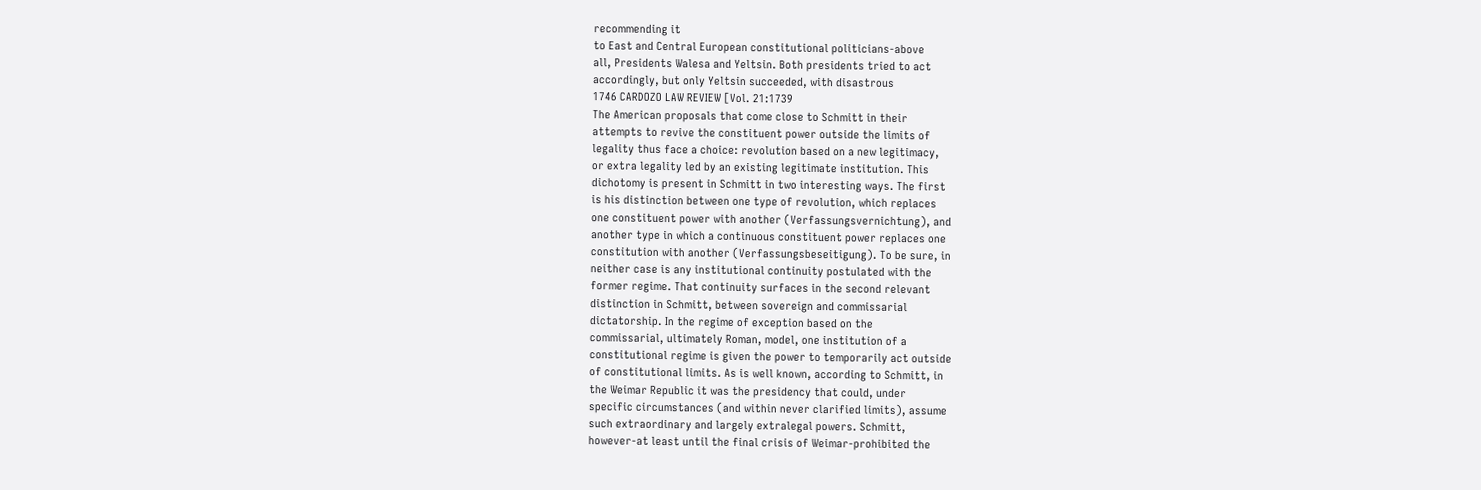recommending it
to East and Central European constitutional politicians-above
all, Presidents Walesa and Yeltsin. Both presidents tried to act
accordingly, but only Yeltsin succeeded, with disastrous
1746 CARDOZO LAW REVIEW [Vol. 21:1739
The American proposals that come close to Schmitt in their
attempts to revive the constituent power outside the limits of
legality thus face a choice: revolution based on a new legitimacy,
or extra legality led by an existing legitimate institution. This
dichotomy is present in Schmitt in two interesting ways. The first
is his distinction between one type of revolution, which replaces
one constituent power with another (Verfassungsvernichtung), and
another type in which a continuous constituent power replaces one
constitution with another (Verfassungsbeseitigung). To be sure, in
neither case is any institutional continuity postulated with the
former regime. That continuity surfaces in the second relevant
distinction in Schmitt, between sovereign and commissarial
dictatorship. In the regime of exception based on the
commissarial, ultimately Roman, model, one institution of a
constitutional regime is given the power to temporarily act outside
of constitutional limits. As is well known, according to Schmitt, in
the Weimar Republic it was the presidency that could, under
specific circumstances (and within never clarified limits), assume
such extraordinary and largely extralegal powers. Schmitt,
however-at least until the final crisis of Weimar-prohibited the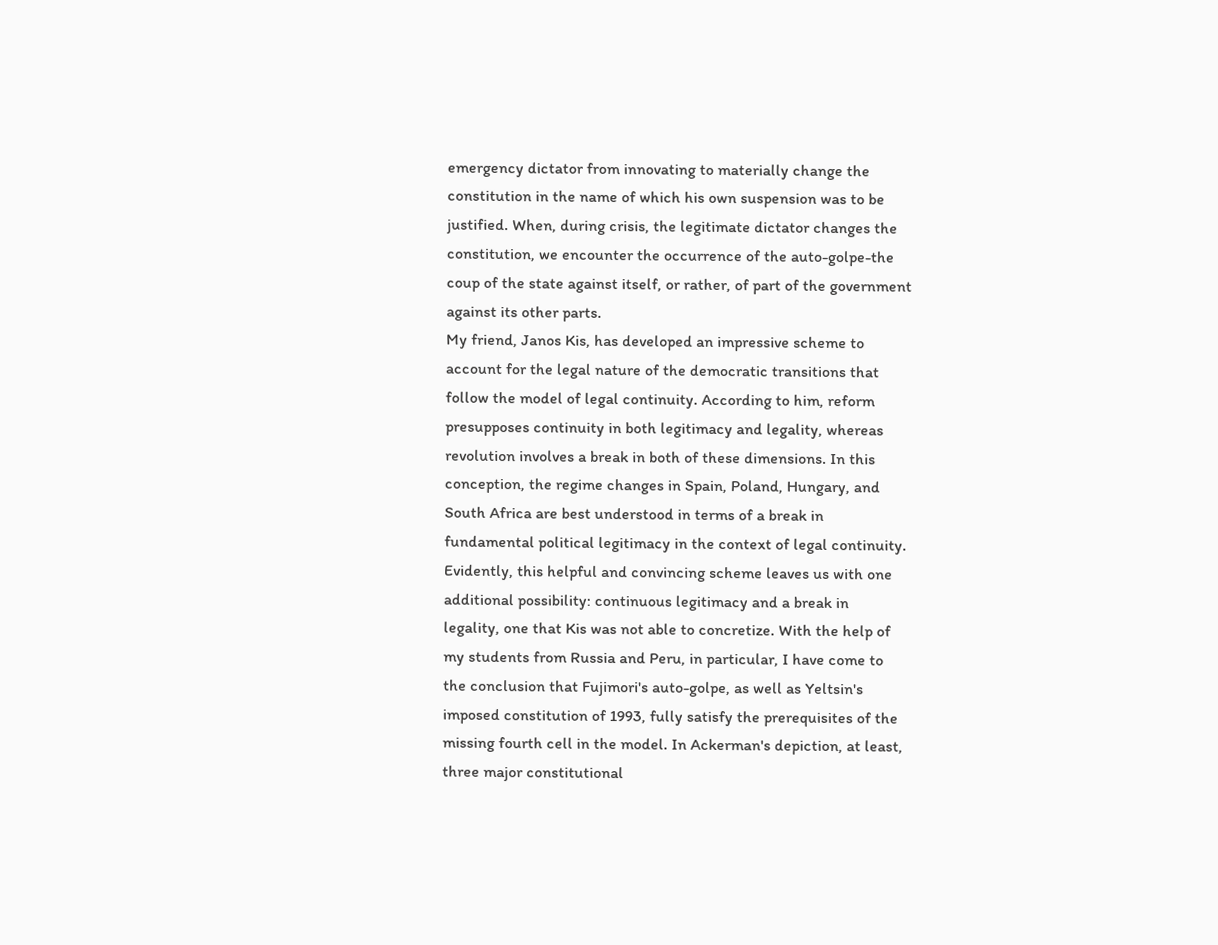emergency dictator from innovating to materially change the
constitution in the name of which his own suspension was to be
justified. When, during crisis, the legitimate dictator changes the
constitution, we encounter the occurrence of the auto-golpe-the
coup of the state against itself, or rather, of part of the government
against its other parts.
My friend, Janos Kis, has developed an impressive scheme to
account for the legal nature of the democratic transitions that
follow the model of legal continuity. According to him, reform
presupposes continuity in both legitimacy and legality, whereas
revolution involves a break in both of these dimensions. In this
conception, the regime changes in Spain, Poland, Hungary, and
South Africa are best understood in terms of a break in
fundamental political legitimacy in the context of legal continuity.
Evidently, this helpful and convincing scheme leaves us with one
additional possibility: continuous legitimacy and a break in
legality, one that Kis was not able to concretize. With the help of
my students from Russia and Peru, in particular, I have come to
the conclusion that Fujimori's auto-golpe, as well as Yeltsin's
imposed constitution of 1993, fully satisfy the prerequisites of the
missing fourth cell in the model. In Ackerman's depiction, at least,
three major constitutional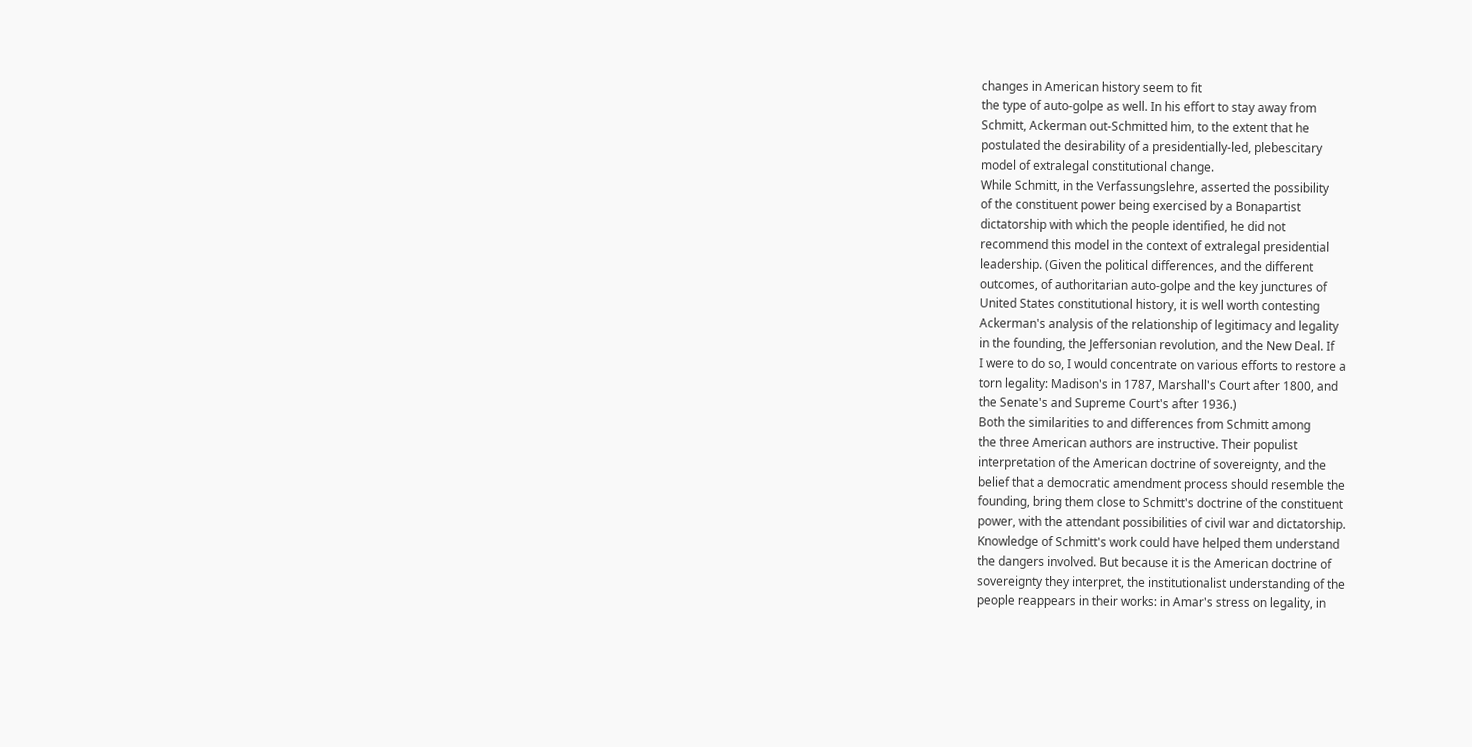changes in American history seem to fit
the type of auto-golpe as well. In his effort to stay away from
Schmitt, Ackerman out-Schmitted him, to the extent that he
postulated the desirability of a presidentially-led, plebescitary
model of extralegal constitutional change.
While Schmitt, in the Verfassungslehre, asserted the possibility
of the constituent power being exercised by a Bonapartist
dictatorship with which the people identified, he did not
recommend this model in the context of extralegal presidential
leadership. (Given the political differences, and the different
outcomes, of authoritarian auto-golpe and the key junctures of
United States constitutional history, it is well worth contesting
Ackerman's analysis of the relationship of legitimacy and legality
in the founding, the Jeffersonian revolution, and the New Deal. If
I were to do so, I would concentrate on various efforts to restore a
torn legality: Madison's in 1787, Marshall's Court after 1800, and
the Senate's and Supreme Court's after 1936.)
Both the similarities to and differences from Schmitt among
the three American authors are instructive. Their populist
interpretation of the American doctrine of sovereignty, and the
belief that a democratic amendment process should resemble the
founding, bring them close to Schmitt's doctrine of the constituent
power, with the attendant possibilities of civil war and dictatorship.
Knowledge of Schmitt's work could have helped them understand
the dangers involved. But because it is the American doctrine of
sovereignty they interpret, the institutionalist understanding of the
people reappears in their works: in Amar's stress on legality, in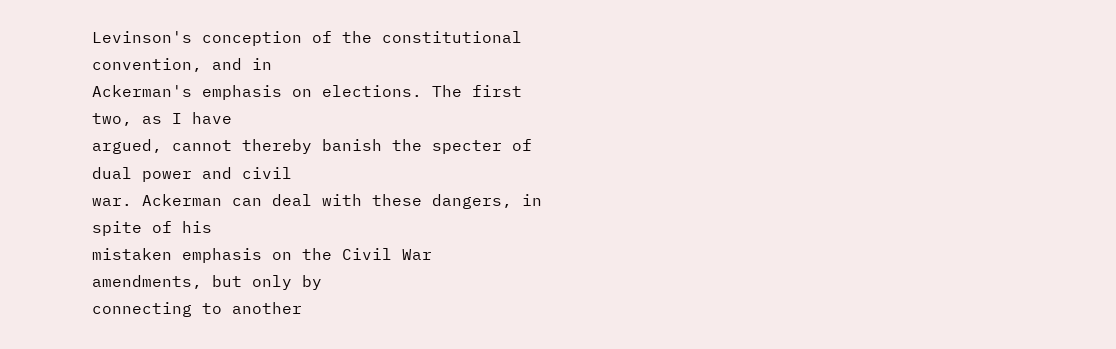Levinson's conception of the constitutional convention, and in
Ackerman's emphasis on elections. The first two, as I have
argued, cannot thereby banish the specter of dual power and civil
war. Ackerman can deal with these dangers, in spite of his
mistaken emphasis on the Civil War amendments, but only by
connecting to another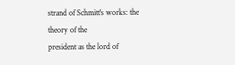strand of Schmitt's works: the theory of the
president as the lord of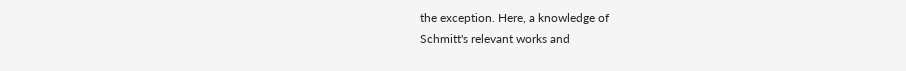the exception. Here, a knowledge of
Schmitt's relevant works and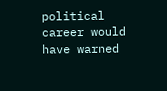political career would have warned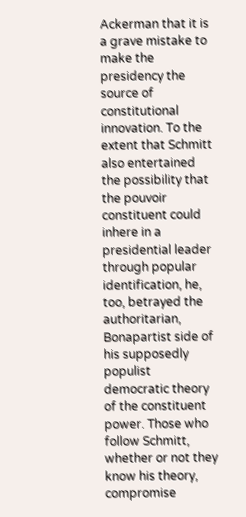Ackerman that it is a grave mistake to make the presidency the
source of constitutional innovation. To the extent that Schmitt
also entertained the possibility that the pouvoir constituent could
inhere in a presidential leader through popular identification, he,
too, betrayed the authoritarian, Bonapartist side of his supposedly
populist democratic theory of the constituent power. Those who
follow Schmitt, whether or not they know his theory, compromise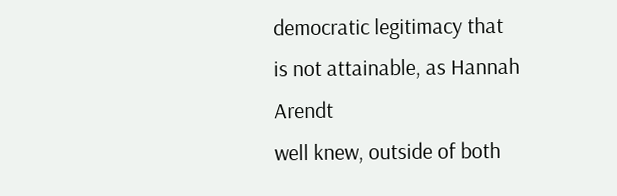democratic legitimacy that is not attainable, as Hannah Arendt
well knew, outside of both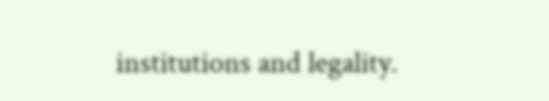institutions and legality.